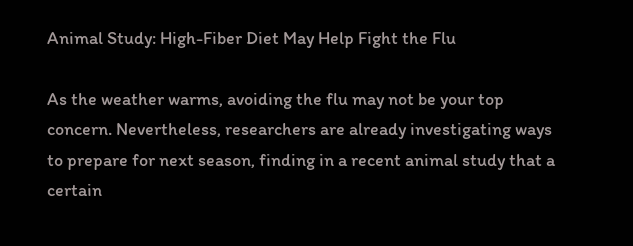Animal Study: High-Fiber Diet May Help Fight the Flu

As the weather warms, avoiding the flu may not be your top concern. Nevertheless, researchers are already investigating ways to prepare for next season, finding in a recent animal study that a certain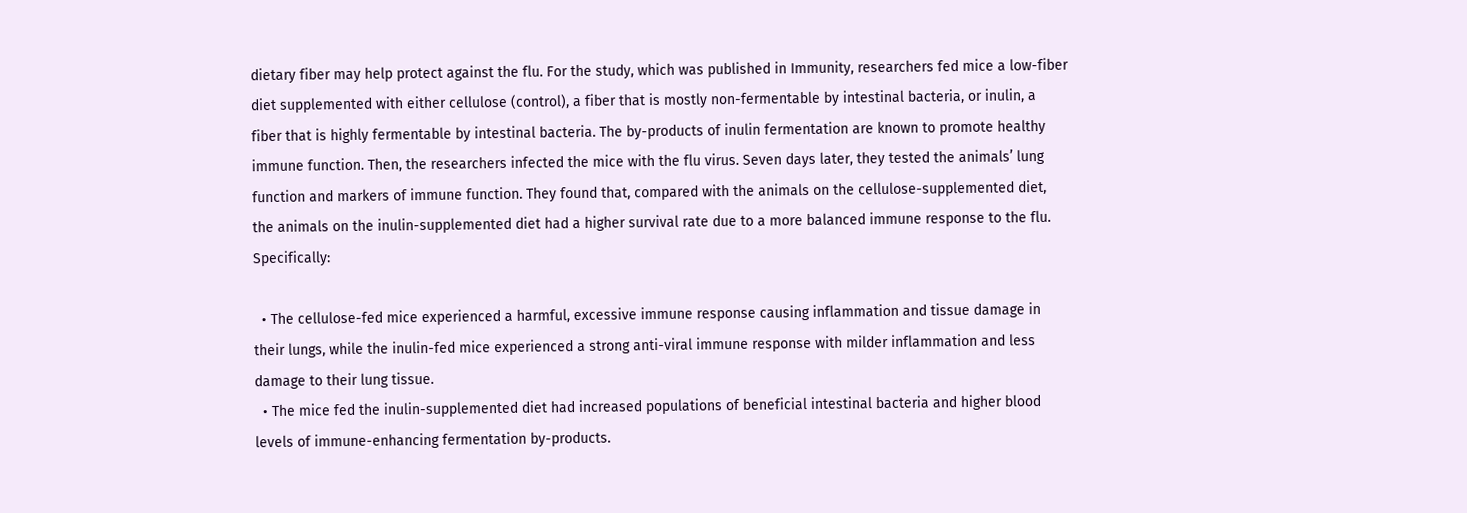dietary fiber may help protect against the flu. For the study, which was published in Immunity, researchers fed mice a low-fiber diet supplemented with either cellulose (control), a fiber that is mostly non-fermentable by intestinal bacteria, or inulin, a fiber that is highly fermentable by intestinal bacteria. The by-products of inulin fermentation are known to promote healthy immune function. Then, the researchers infected the mice with the flu virus. Seven days later, they tested the animals’ lung function and markers of immune function. They found that, compared with the animals on the cellulose-supplemented diet, the animals on the inulin-supplemented diet had a higher survival rate due to a more balanced immune response to the flu. Specifically:

  • The cellulose-fed mice experienced a harmful, excessive immune response causing inflammation and tissue damage in their lungs, while the inulin-fed mice experienced a strong anti-viral immune response with milder inflammation and less damage to their lung tissue.
  • The mice fed the inulin-supplemented diet had increased populations of beneficial intestinal bacteria and higher blood levels of immune-enhancing fermentation by-products.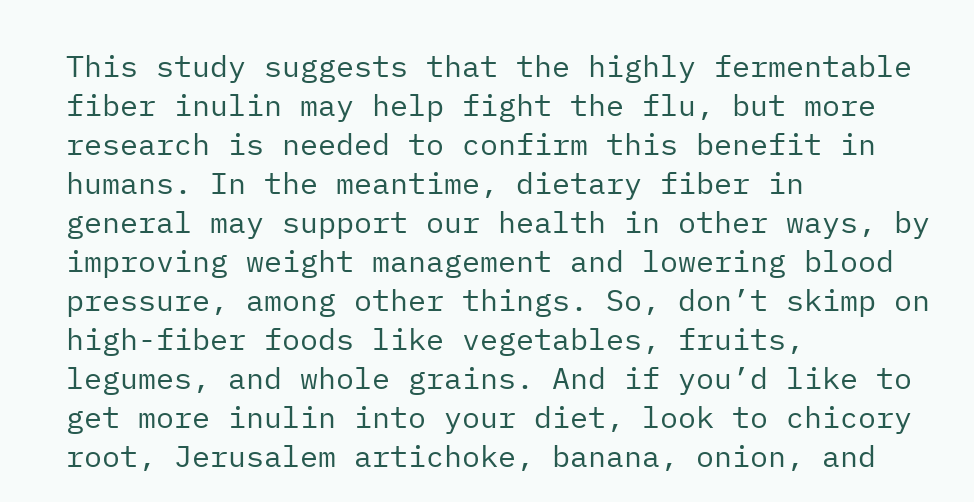This study suggests that the highly fermentable fiber inulin may help fight the flu, but more research is needed to confirm this benefit in humans. In the meantime, dietary fiber in general may support our health in other ways, by improving weight management and lowering blood pressure, among other things. So, don’t skimp on high-fiber foods like vegetables, fruits, legumes, and whole grains. And if you’d like to get more inulin into your diet, look to chicory root, Jerusalem artichoke, banana, onion, and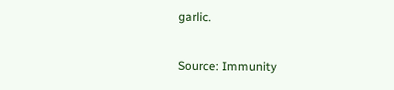garlic.

Source: Immunity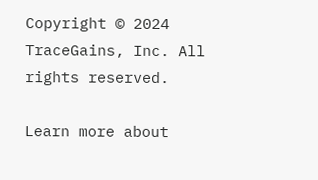Copyright © 2024 TraceGains, Inc. All rights reserved.

Learn more about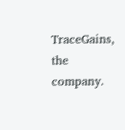TraceGains, the company.